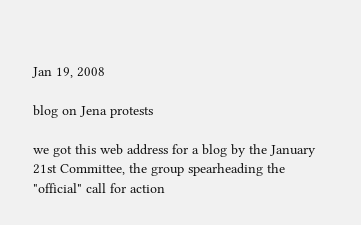Jan 19, 2008

blog on Jena protests

we got this web address for a blog by the January 21st Committee, the group spearheading the "official" call for action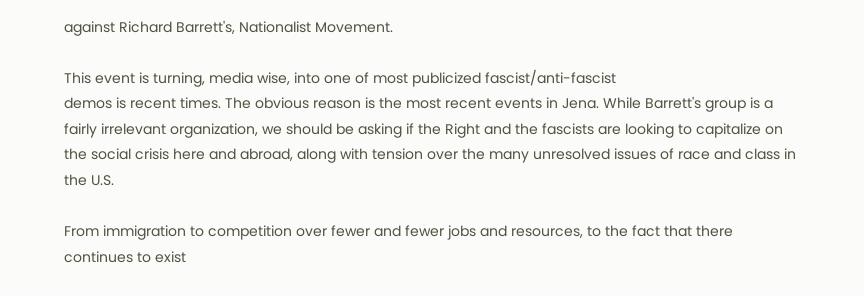against Richard Barrett's, Nationalist Movement.

This event is turning, media wise, into one of most publicized fascist/anti-fascist
demos is recent times. The obvious reason is the most recent events in Jena. While Barrett's group is a fairly irrelevant organization, we should be asking if the Right and the fascists are looking to capitalize on the social crisis here and abroad, along with tension over the many unresolved issues of race and class in the U.S.

From immigration to competition over fewer and fewer jobs and resources, to the fact that there continues to exist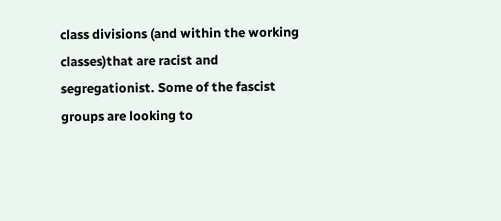class divisions (and within the working classes)that are racist and segregationist. Some of the fascist groups are looking to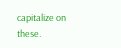capitalize on these.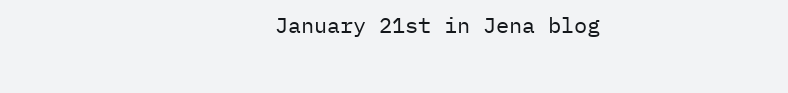January 21st in Jena blog